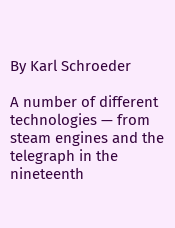By Karl Schroeder

A number of different technologies — from steam engines and the telegraph in the nineteenth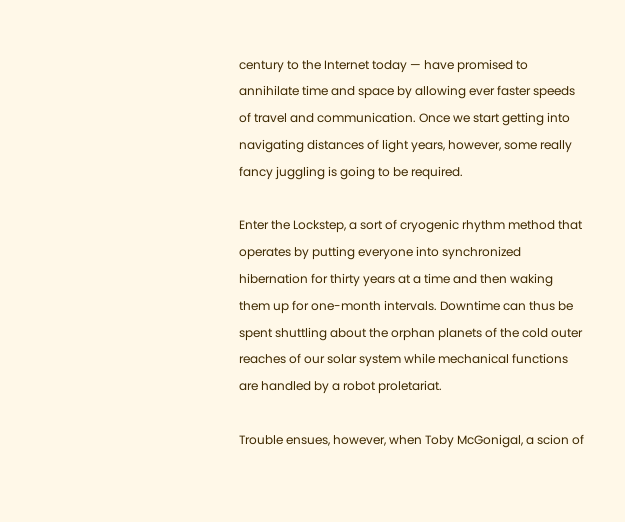century to the Internet today — have promised to annihilate time and space by allowing ever faster speeds of travel and communication. Once we start getting into navigating distances of light years, however, some really fancy juggling is going to be required.

Enter the Lockstep, a sort of cryogenic rhythm method that operates by putting everyone into synchronized hibernation for thirty years at a time and then waking them up for one-month intervals. Downtime can thus be spent shuttling about the orphan planets of the cold outer reaches of our solar system while mechanical functions are handled by a robot proletariat.

Trouble ensues, however, when Toby McGonigal, a scion of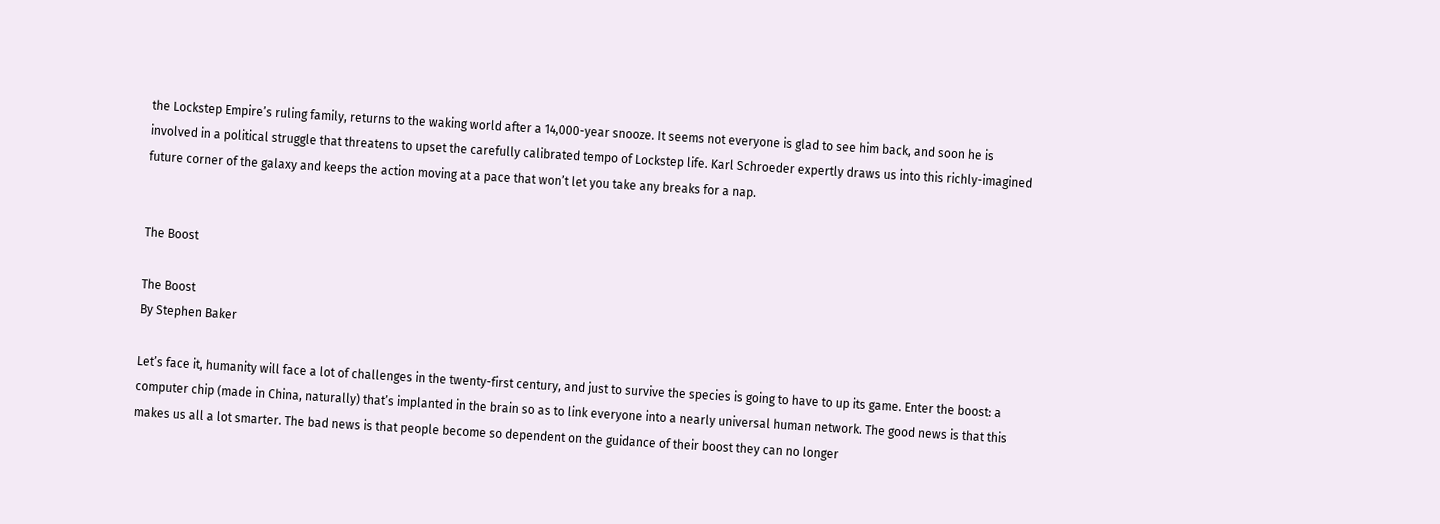the Lockstep Empire’s ruling family, returns to the waking world after a 14,000-year snooze. It seems not everyone is glad to see him back, and soon he is involved in a political struggle that threatens to upset the carefully calibrated tempo of Lockstep life. Karl Schroeder expertly draws us into this richly-imagined future corner of the galaxy and keeps the action moving at a pace that won’t let you take any breaks for a nap.


The Boost

The Boost
By Stephen Baker

Let’s face it, humanity will face a lot of challenges in the twenty-first century, and just to survive the species is going to have to up its game. Enter the boost: a computer chip (made in China, naturally) that’s implanted in the brain so as to link everyone into a nearly universal human network. The good news is that this makes us all a lot smarter. The bad news is that people become so dependent on the guidance of their boost they can no longer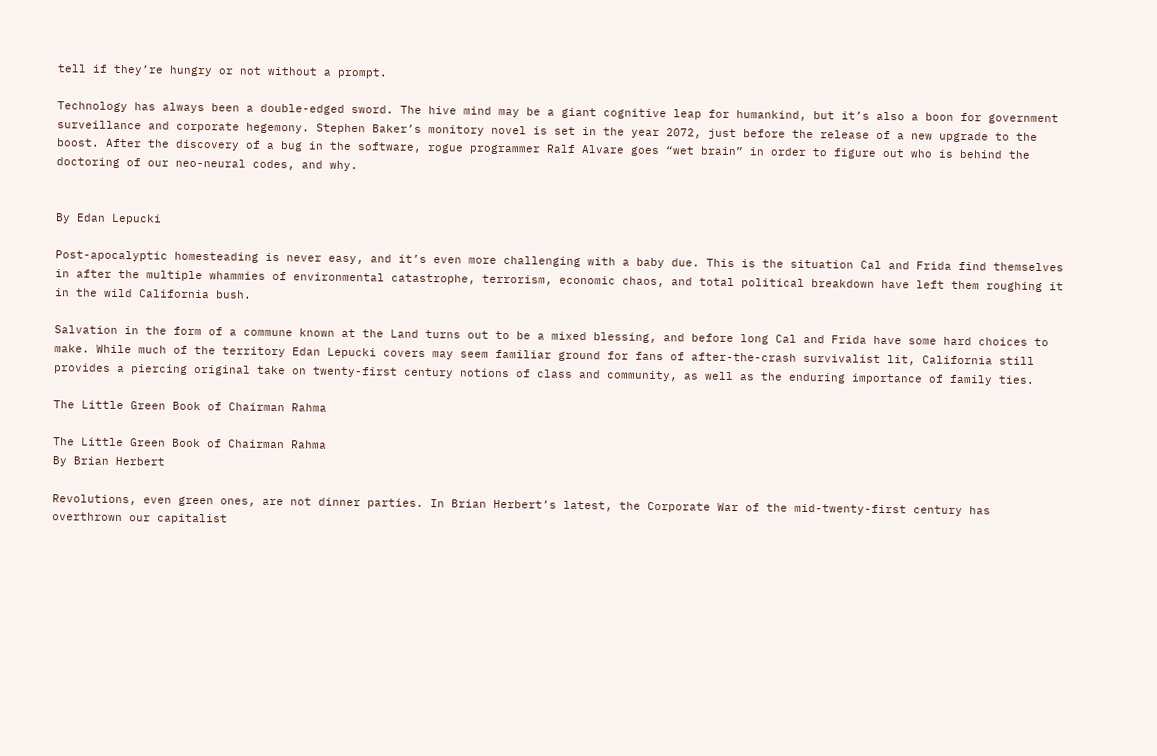tell if they’re hungry or not without a prompt.

Technology has always been a double-edged sword. The hive mind may be a giant cognitive leap for humankind, but it’s also a boon for government surveillance and corporate hegemony. Stephen Baker’s monitory novel is set in the year 2072, just before the release of a new upgrade to the boost. After the discovery of a bug in the software, rogue programmer Ralf Alvare goes “wet brain” in order to figure out who is behind the doctoring of our neo-neural codes, and why.


By Edan Lepucki

Post-apocalyptic homesteading is never easy, and it’s even more challenging with a baby due. This is the situation Cal and Frida find themselves in after the multiple whammies of environmental catastrophe, terrorism, economic chaos, and total political breakdown have left them roughing it in the wild California bush.

Salvation in the form of a commune known at the Land turns out to be a mixed blessing, and before long Cal and Frida have some hard choices to make. While much of the territory Edan Lepucki covers may seem familiar ground for fans of after-the-crash survivalist lit, California still provides a piercing original take on twenty-first century notions of class and community, as well as the enduring importance of family ties.

The Little Green Book of Chairman Rahma

The Little Green Book of Chairman Rahma
By Brian Herbert

Revolutions, even green ones, are not dinner parties. In Brian Herbert’s latest, the Corporate War of the mid-twenty-first century has overthrown our capitalist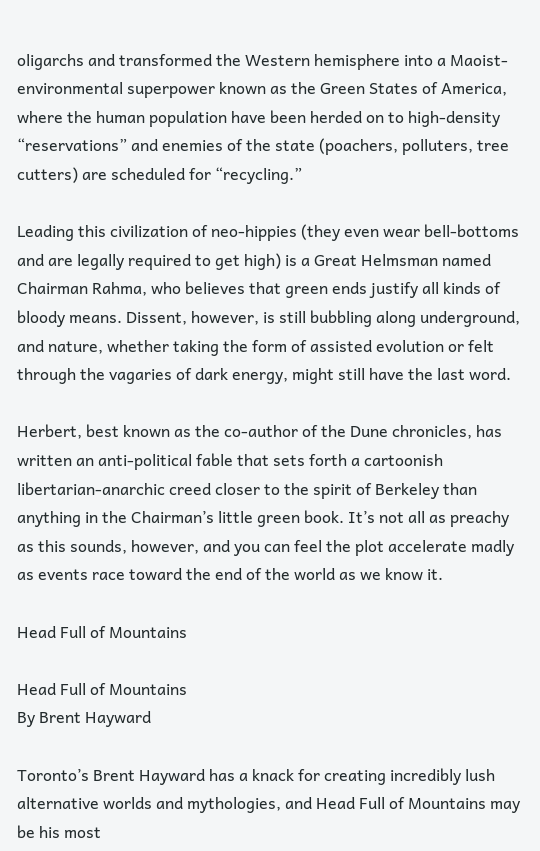oligarchs and transformed the Western hemisphere into a Maoist-environmental superpower known as the Green States of America, where the human population have been herded on to high-density “reservations” and enemies of the state (poachers, polluters, tree cutters) are scheduled for “recycling.”

Leading this civilization of neo-hippies (they even wear bell-bottoms and are legally required to get high) is a Great Helmsman named Chairman Rahma, who believes that green ends justify all kinds of bloody means. Dissent, however, is still bubbling along underground, and nature, whether taking the form of assisted evolution or felt through the vagaries of dark energy, might still have the last word.

Herbert, best known as the co-author of the Dune chronicles, has written an anti-political fable that sets forth a cartoonish libertarian-anarchic creed closer to the spirit of Berkeley than anything in the Chairman’s little green book. It’s not all as preachy as this sounds, however, and you can feel the plot accelerate madly as events race toward the end of the world as we know it.

Head Full of Mountains

Head Full of Mountains
By Brent Hayward

Toronto’s Brent Hayward has a knack for creating incredibly lush alternative worlds and mythologies, and Head Full of Mountains may be his most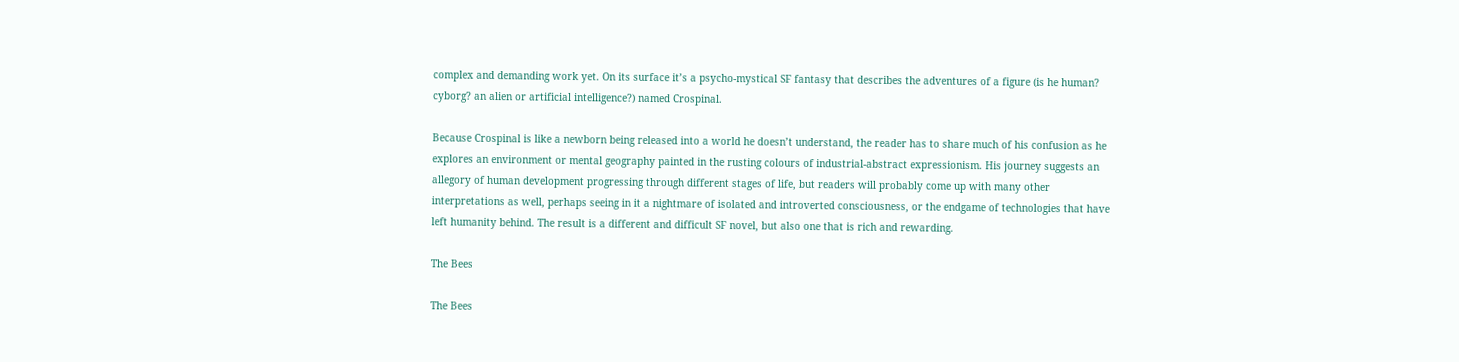complex and demanding work yet. On its surface it’s a psycho-mystical SF fantasy that describes the adventures of a figure (is he human? cyborg? an alien or artificial intelligence?) named Crospinal.

Because Crospinal is like a newborn being released into a world he doesn’t understand, the reader has to share much of his confusion as he explores an environment or mental geography painted in the rusting colours of industrial-abstract expressionism. His journey suggests an allegory of human development progressing through different stages of life, but readers will probably come up with many other interpretations as well, perhaps seeing in it a nightmare of isolated and introverted consciousness, or the endgame of technologies that have left humanity behind. The result is a different and difficult SF novel, but also one that is rich and rewarding.

The Bees

The Bees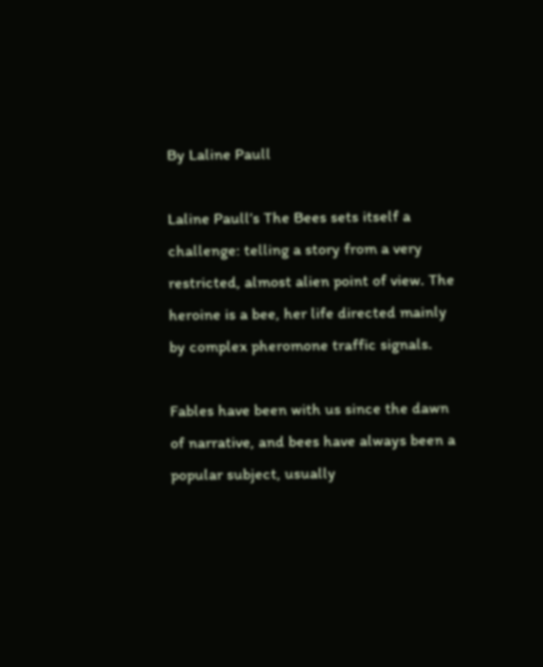By Laline Paull

Laline Paull’s The Bees sets itself a challenge: telling a story from a very restricted, almost alien point of view. The heroine is a bee, her life directed mainly by complex pheromone traffic signals.

Fables have been with us since the dawn of narrative, and bees have always been a popular subject, usually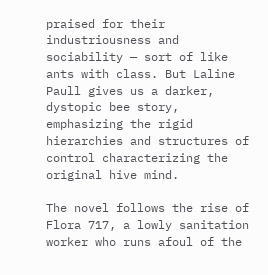praised for their industriousness and sociability — sort of like ants with class. But Laline Paull gives us a darker, dystopic bee story, emphasizing the rigid hierarchies and structures of control characterizing the original hive mind.

The novel follows the rise of Flora 717, a lowly sanitation worker who runs afoul of the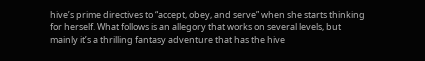hive’s prime directives to “accept, obey, and serve” when she starts thinking for herself. What follows is an allegory that works on several levels, but mainly it’s a thrilling fantasy adventure that has the hive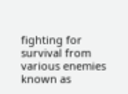fighting for survival from various enemies known as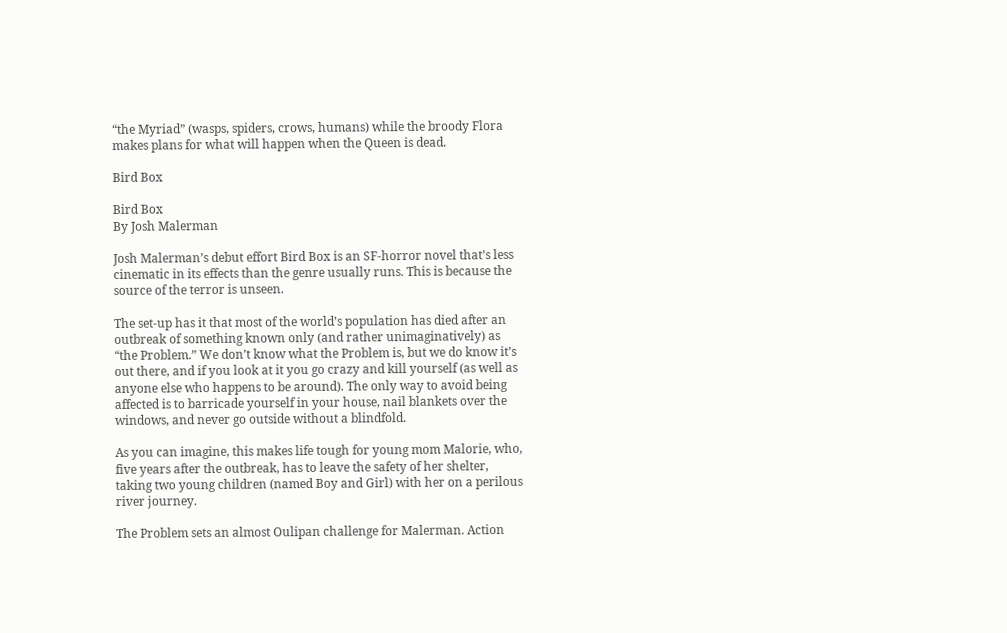“the Myriad” (wasps, spiders, crows, humans) while the broody Flora makes plans for what will happen when the Queen is dead.

Bird Box

Bird Box
By Josh Malerman

Josh Malerman’s debut effort Bird Box is an SF-horror novel that’s less cinematic in its effects than the genre usually runs. This is because the source of the terror is unseen.

The set-up has it that most of the world’s population has died after an outbreak of something known only (and rather unimaginatively) as “the Problem.” We don’t know what the Problem is, but we do know it’s out there, and if you look at it you go crazy and kill yourself (as well as anyone else who happens to be around). The only way to avoid being affected is to barricade yourself in your house, nail blankets over the windows, and never go outside without a blindfold.

As you can imagine, this makes life tough for young mom Malorie, who, five years after the outbreak, has to leave the safety of her shelter, taking two young children (named Boy and Girl) with her on a perilous river journey.

The Problem sets an almost Oulipan challenge for Malerman. Action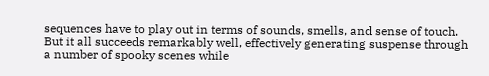sequences have to play out in terms of sounds, smells, and sense of touch. But it all succeeds remarkably well, effectively generating suspense through a number of spooky scenes while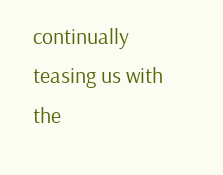continually teasing us with the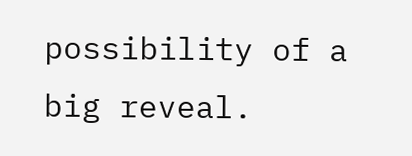possibility of a big reveal.